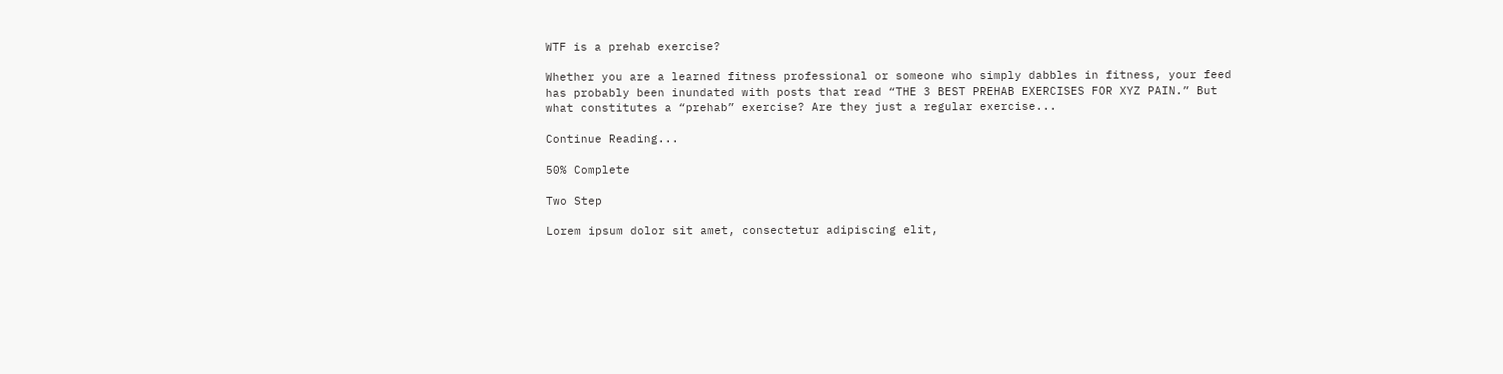WTF is a prehab exercise?

Whether you are a learned fitness professional or someone who simply dabbles in fitness, your feed has probably been inundated with posts that read “THE 3 BEST PREHAB EXERCISES FOR XYZ PAIN.” But what constitutes a “prehab” exercise? Are they just a regular exercise...

Continue Reading...

50% Complete

Two Step

Lorem ipsum dolor sit amet, consectetur adipiscing elit,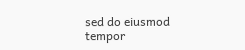sed do eiusmod tempor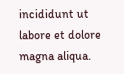incididunt ut labore et dolore magna aliqua.